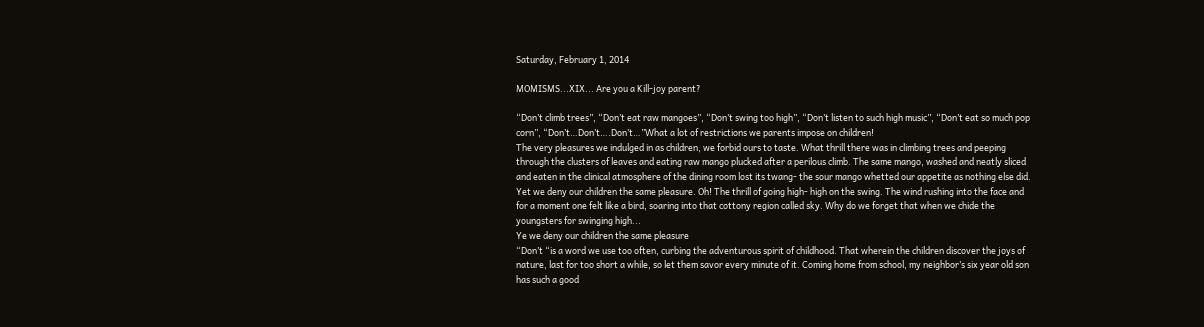Saturday, February 1, 2014

MOMISMS...XIX... Are you a Kill-joy parent?

“Don’t climb trees”, “Don’t eat raw mangoes”, “Don’t swing too high”, “Don’t listen to such high music”, “Don’t eat so much pop corn”, “Don’t…Don’t….Don’t…”What a lot of restrictions we parents impose on children!
The very pleasures we indulged in as children, we forbid ours to taste. What thrill there was in climbing trees and peeping through the clusters of leaves and eating raw mango plucked after a perilous climb. The same mango, washed and neatly sliced and eaten in the clinical atmosphere of the dining room lost its twang- the sour mango whetted our appetite as nothing else did.
Yet we deny our children the same pleasure. Oh! The thrill of going high- high on the swing. The wind rushing into the face and for a moment one felt like a bird, soaring into that cottony region called sky. Why do we forget that when we chide the youngsters for swinging high...
Ye we deny our children the same pleasure
“Don’t “is a word we use too often, curbing the adventurous spirit of childhood. That wherein the children discover the joys of nature, last for too short a while, so let them savor every minute of it. Coming home from school, my neighbor’s six year old son has such a good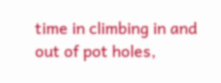time in climbing in and out of pot holes,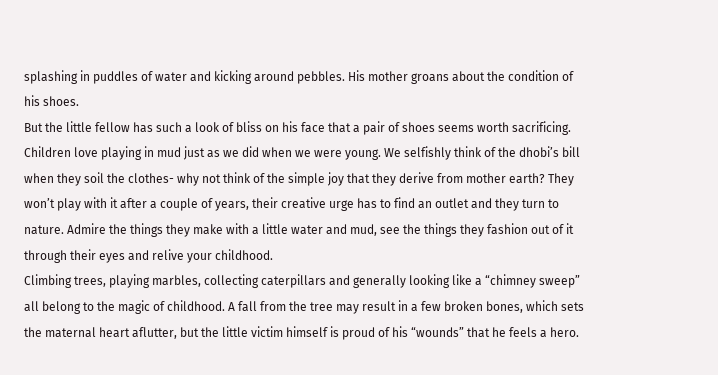splashing in puddles of water and kicking around pebbles. His mother groans about the condition of his shoes.
But the little fellow has such a look of bliss on his face that a pair of shoes seems worth sacrificing. Children love playing in mud just as we did when we were young. We selfishly think of the dhobi’s bill when they soil the clothes- why not think of the simple joy that they derive from mother earth? They won’t play with it after a couple of years, their creative urge has to find an outlet and they turn to nature. Admire the things they make with a little water and mud, see the things they fashion out of it through their eyes and relive your childhood.
Climbing trees, playing marbles, collecting caterpillars and generally looking like a “chimney sweep” all belong to the magic of childhood. A fall from the tree may result in a few broken bones, which sets the maternal heart aflutter, but the little victim himself is proud of his “wounds” that he feels a hero.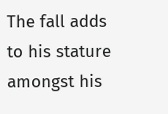The fall adds to his stature amongst his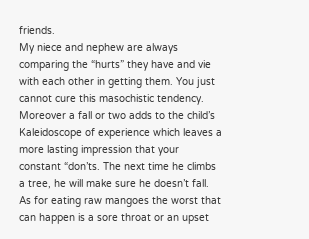friends.
My niece and nephew are always comparing the “hurts” they have and vie with each other in getting them. You just cannot cure this masochistic tendency. Moreover a fall or two adds to the child’s Kaleidoscope of experience which leaves a more lasting impression that your constant “don’ts. The next time he climbs a tree, he will make sure he doesn’t fall.
As for eating raw mangoes the worst that can happen is a sore throat or an upset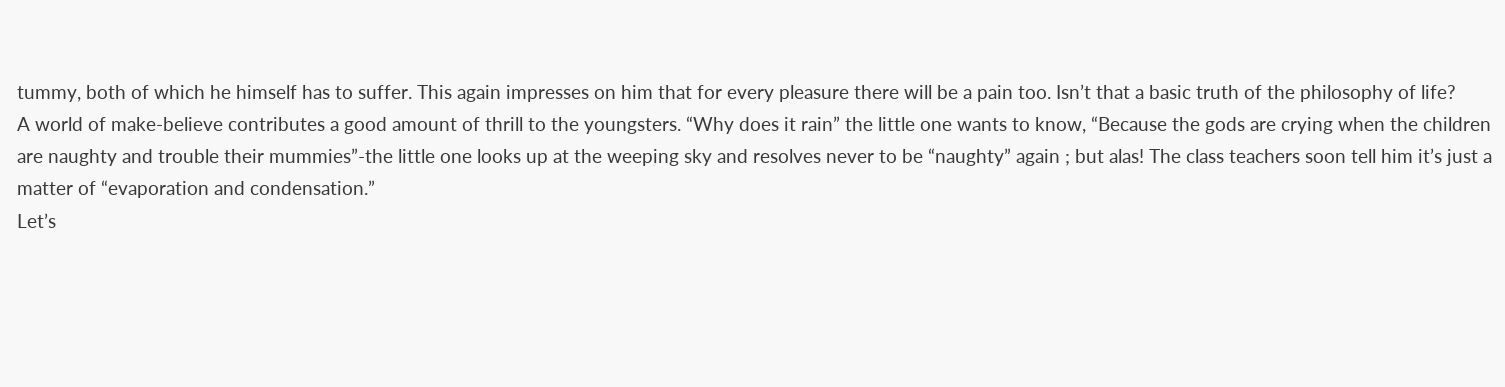tummy, both of which he himself has to suffer. This again impresses on him that for every pleasure there will be a pain too. Isn’t that a basic truth of the philosophy of life?
A world of make-believe contributes a good amount of thrill to the youngsters. “Why does it rain” the little one wants to know, “Because the gods are crying when the children are naughty and trouble their mummies”-the little one looks up at the weeping sky and resolves never to be “naughty” again ; but alas! The class teachers soon tell him it’s just a matter of “evaporation and condensation.”
Let’s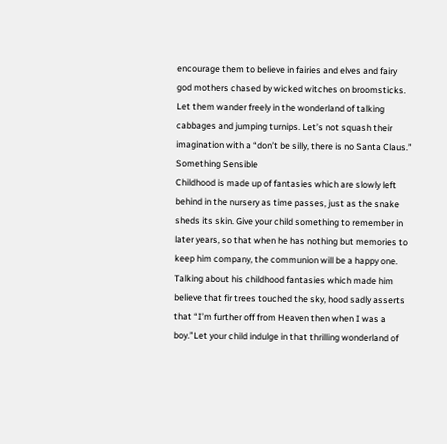encourage them to believe in fairies and elves and fairy god mothers chased by wicked witches on broomsticks. Let them wander freely in the wonderland of talking cabbages and jumping turnips. Let’s not squash their imagination with a “don’t be silly, there is no Santa Claus.”
Something Sensible
Childhood is made up of fantasies which are slowly left behind in the nursery as time passes, just as the snake sheds its skin. Give your child something to remember in later years, so that when he has nothing but memories to keep him company, the communion will be a happy one.
Talking about his childhood fantasies which made him believe that fir trees touched the sky, hood sadly asserts that “I’m further off from Heaven then when I was a boy.”Let your child indulge in that thrilling wonderland of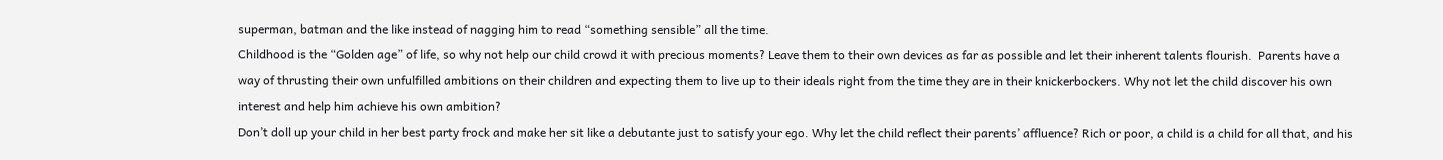superman, batman and the like instead of nagging him to read “something sensible” all the time.
Childhood is the “Golden age” of life, so why not help our child crowd it with precious moments? Leave them to their own devices as far as possible and let their inherent talents flourish.  Parents have a way of thrusting their own unfulfilled ambitions on their children and expecting them to live up to their ideals right from the time they are in their knickerbockers. Why not let the child discover his own interest and help him achieve his own ambition?
Don’t doll up your child in her best party frock and make her sit like a debutante just to satisfy your ego. Why let the child reflect their parents’ affluence? Rich or poor, a child is a child for all that, and his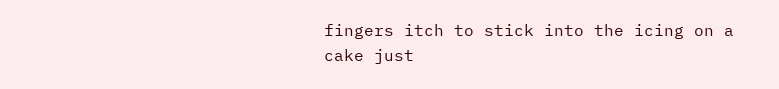fingers itch to stick into the icing on a cake just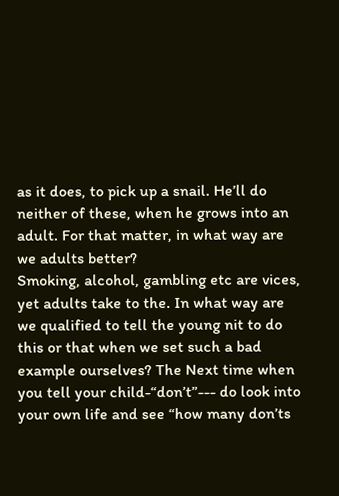as it does, to pick up a snail. He’ll do neither of these, when he grows into an adult. For that matter, in what way are we adults better?
Smoking, alcohol, gambling etc are vices, yet adults take to the. In what way are we qualified to tell the young nit to do this or that when we set such a bad example ourselves? The Next time when you tell your child-“don’t”--- do look into your own life and see “how many don’ts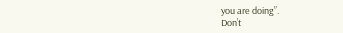you are doing”.
Don’t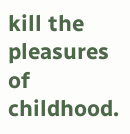kill the pleasures of childhood.